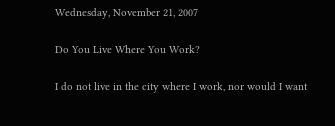Wednesday, November 21, 2007

Do You Live Where You Work?

I do not live in the city where I work, nor would I want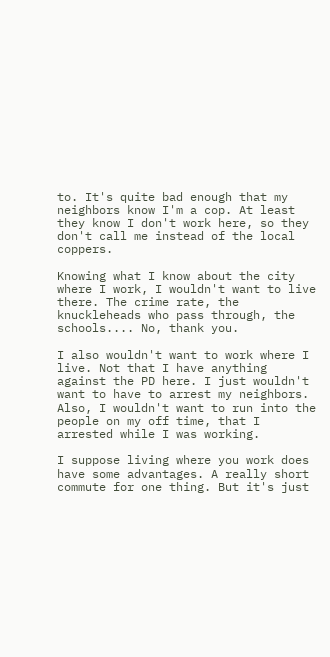to. It's quite bad enough that my neighbors know I'm a cop. At least they know I don't work here, so they don't call me instead of the local coppers.

Knowing what I know about the city where I work, I wouldn't want to live there. The crime rate, the knuckleheads who pass through, the schools.... No, thank you.

I also wouldn't want to work where I live. Not that I have anything against the PD here. I just wouldn't want to have to arrest my neighbors. Also, I wouldn't want to run into the people on my off time, that I arrested while I was working.

I suppose living where you work does have some advantages. A really short commute for one thing. But it's just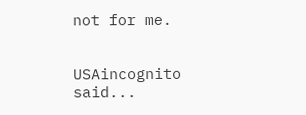not for me.


USAincognito said...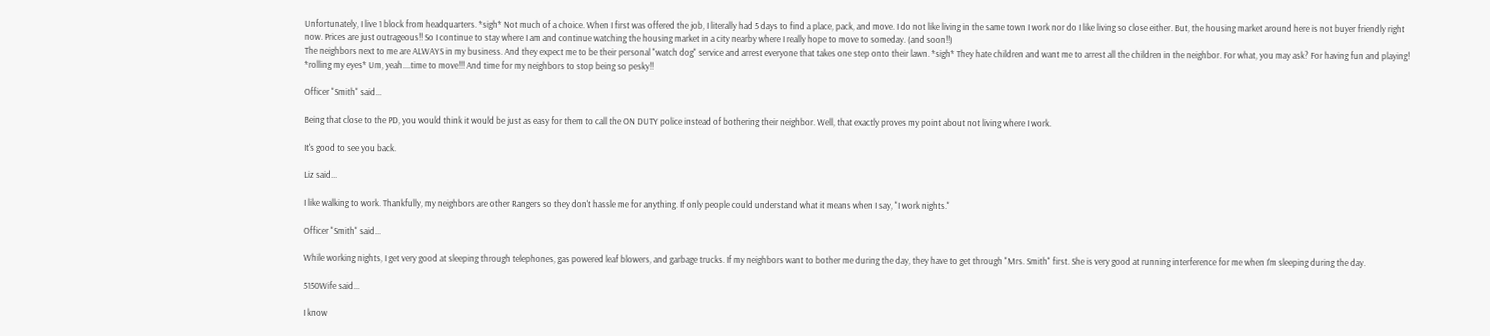Unfortunately, I live 1 block from headquarters. *sigh* Not much of a choice. When I first was offered the job, I literally had 5 days to find a place, pack, and move. I do not like living in the same town I work nor do I like living so close either. But, the housing market around here is not buyer friendly right now. Prices are just outrageous!! So I continue to stay where I am and continue watching the housing market in a city nearby where I really hope to move to someday. (and soon!!)
The neighbors next to me are ALWAYS in my business. And they expect me to be their personal "watch dog" service and arrest everyone that takes one step onto their lawn. *sigh* They hate children and want me to arrest all the children in the neighbor. For what, you may ask? For having fun and playing! *rolling my eyes* Um, yeah....time to move!!! And time for my neighbors to stop being so pesky!!

Officer "Smith" said...

Being that close to the PD, you would think it would be just as easy for them to call the ON DUTY police instead of bothering their neighbor. Well, that exactly proves my point about not living where I work.

It's good to see you back.

Liz said...

I like walking to work. Thankfully, my neighbors are other Rangers so they don't hassle me for anything. If only people could understand what it means when I say, "I work nights."

Officer "Smith" said...

While working nights, I get very good at sleeping through telephones, gas powered leaf blowers, and garbage trucks. If my neighbors want to bother me during the day, they have to get through "Mrs. Smith" first. She is very good at running interference for me when I'm sleeping during the day.

5150Wife said...

I know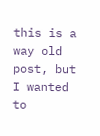this is a way old post, but I wanted to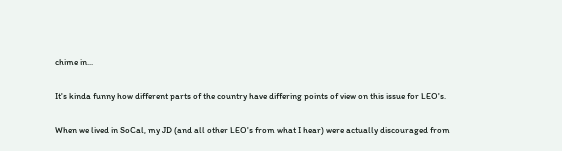chime in...

It's kinda funny how different parts of the country have differing points of view on this issue for LEO's.

When we lived in SoCal, my JD (and all other LEO's from what I hear) were actually discouraged from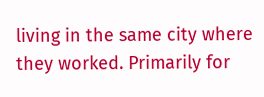living in the same city where they worked. Primarily for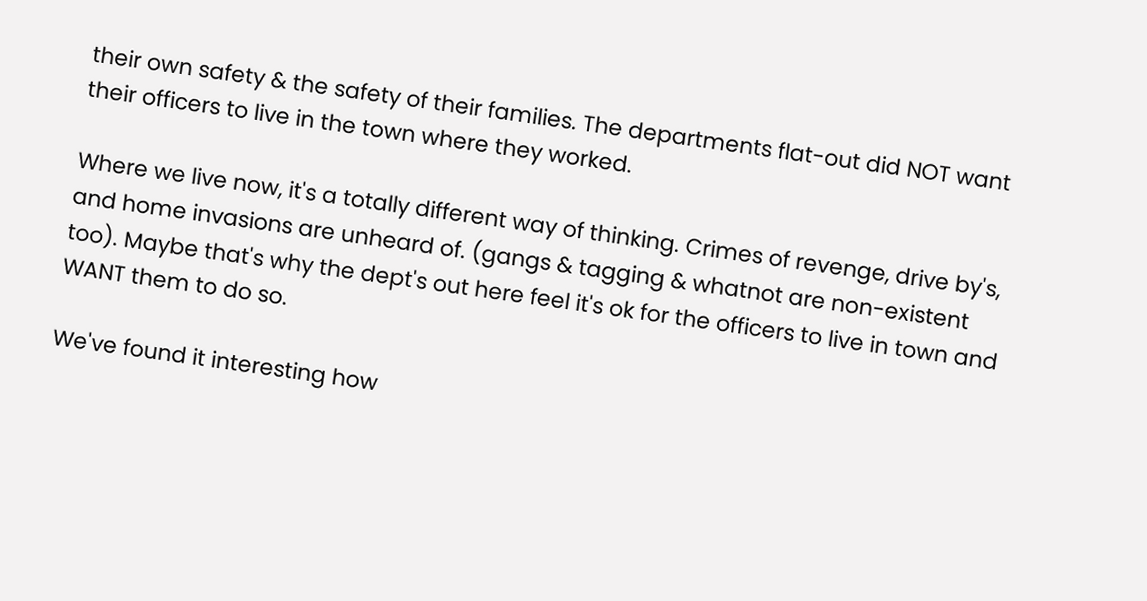their own safety & the safety of their families. The departments flat-out did NOT want their officers to live in the town where they worked.

Where we live now, it's a totally different way of thinking. Crimes of revenge, drive by's, and home invasions are unheard of. (gangs & tagging & whatnot are non-existent too). Maybe that's why the dept's out here feel it's ok for the officers to live in town and WANT them to do so.

We've found it interesting how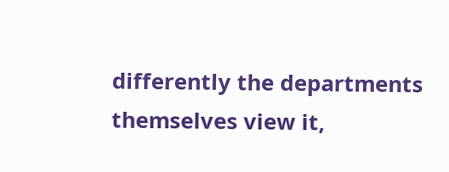differently the departments themselves view it,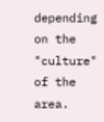depending on the "culture" of the area.